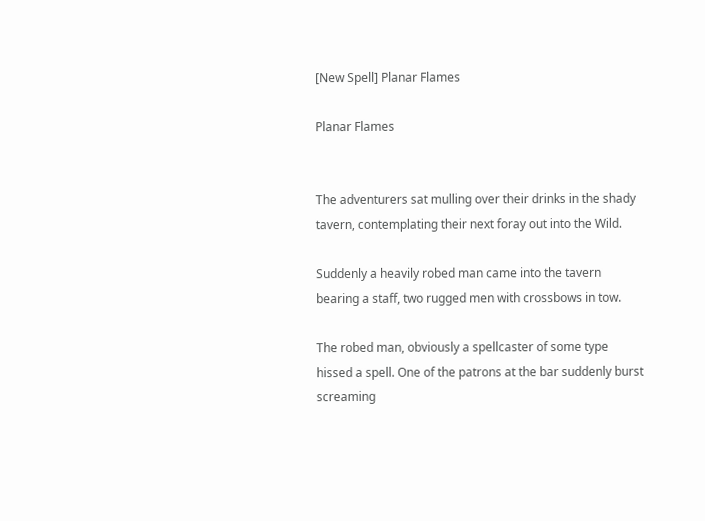[New Spell] Planar Flames

Planar Flames


The adventurers sat mulling over their drinks in the shady tavern, contemplating their next foray out into the Wild.

Suddenly a heavily robed man came into the tavern bearing a staff, two rugged men with crossbows in tow.

The robed man, obviously a spellcaster of some type hissed a spell. One of the patrons at the bar suddenly burst screaming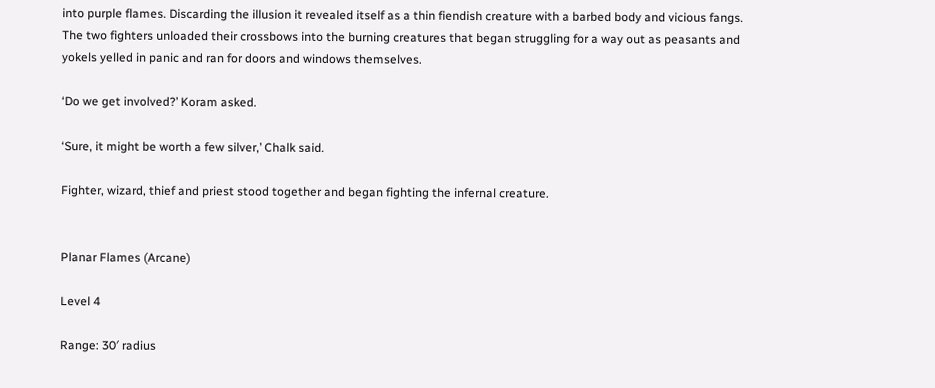into purple flames. Discarding the illusion it revealed itself as a thin fiendish creature with a barbed body and vicious fangs. The two fighters unloaded their crossbows into the burning creatures that began struggling for a way out as peasants and yokels yelled in panic and ran for doors and windows themselves.

‘Do we get involved?’ Koram asked.

‘Sure, it might be worth a few silver,’ Chalk said.

Fighter, wizard, thief and priest stood together and began fighting the infernal creature.


Planar Flames (Arcane)

Level 4

Range: 30′ radius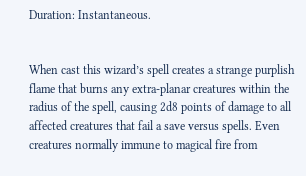Duration: Instantaneous.


When cast this wizard’s spell creates a strange purplish flame that burns any extra-planar creatures within the radius of the spell, causing 2d8 points of damage to all affected creatures that fail a save versus spells. Even creatures normally immune to magical fire from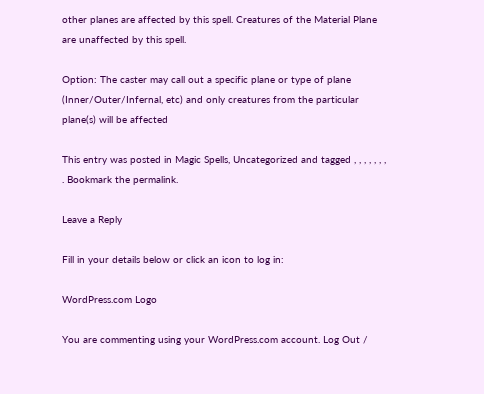other planes are affected by this spell. Creatures of the Material Plane are unaffected by this spell.

Option: The caster may call out a specific plane or type of plane (Inner/Outer/Infernal, etc) and only creatures from the particular plane(s) will be affected

This entry was posted in Magic Spells, Uncategorized and tagged , , , , , , , . Bookmark the permalink.

Leave a Reply

Fill in your details below or click an icon to log in:

WordPress.com Logo

You are commenting using your WordPress.com account. Log Out /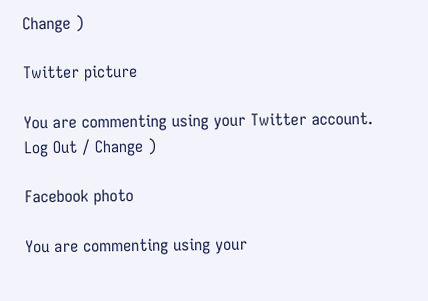Change )

Twitter picture

You are commenting using your Twitter account. Log Out / Change )

Facebook photo

You are commenting using your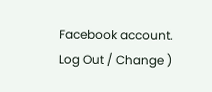Facebook account. Log Out / Change )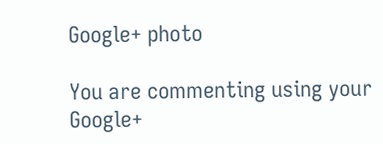Google+ photo

You are commenting using your Google+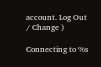account. Log Out / Change )

Connecting to %s